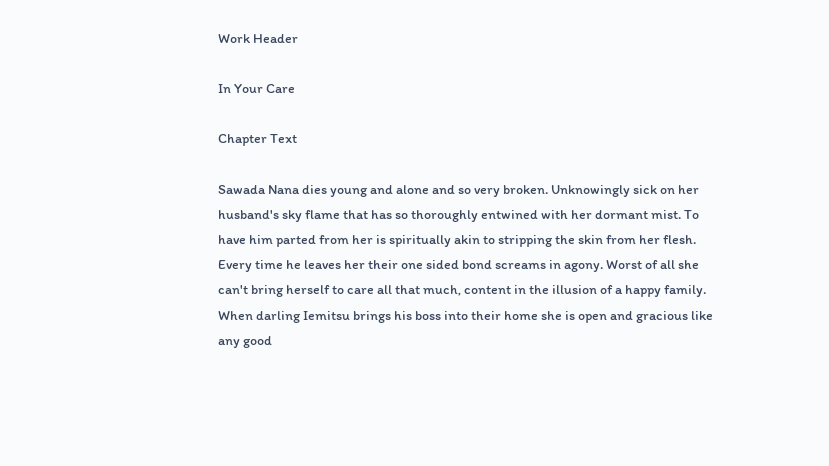Work Header

In Your Care

Chapter Text

Sawada Nana dies young and alone and so very broken. Unknowingly sick on her husband's sky flame that has so thoroughly entwined with her dormant mist. To have him parted from her is spiritually akin to stripping the skin from her flesh. Every time he leaves her their one sided bond screams in agony. Worst of all she can't bring herself to care all that much, content in the illusion of a happy family. When darling Iemitsu brings his boss into their home she is open and gracious like any good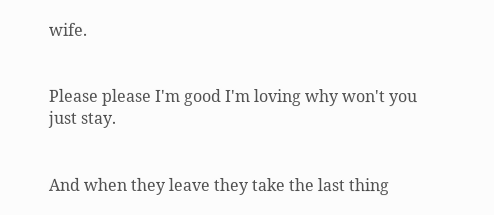wife.


Please please I'm good I'm loving why won't you just stay.


And when they leave they take the last thing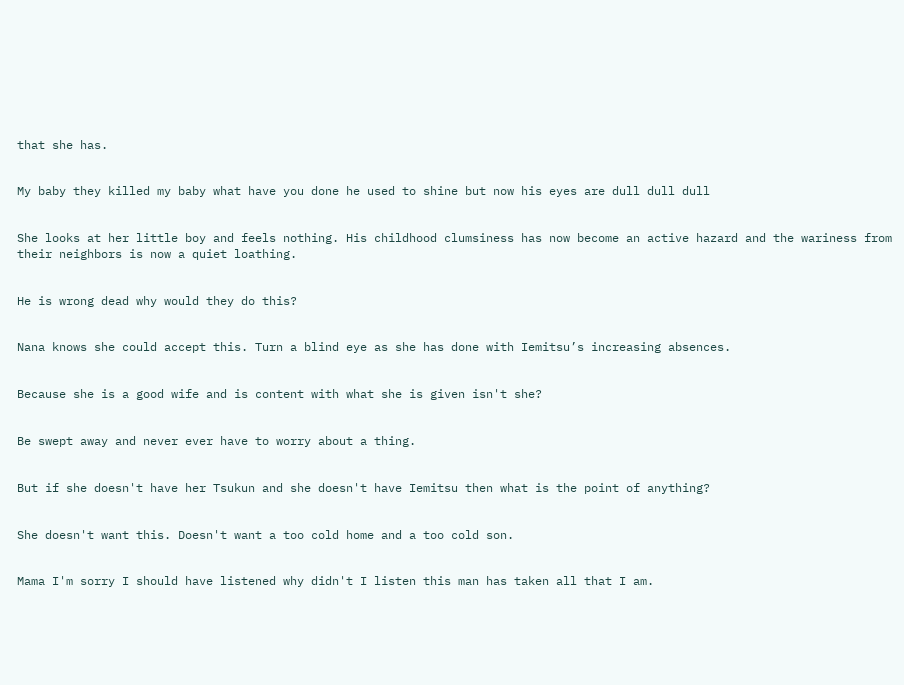that she has.


My baby they killed my baby what have you done he used to shine but now his eyes are dull dull dull


She looks at her little boy and feels nothing. His childhood clumsiness has now become an active hazard and the wariness from their neighbors is now a quiet loathing.


He is wrong dead why would they do this?


Nana knows she could accept this. Turn a blind eye as she has done with Iemitsu’s increasing absences.


Because she is a good wife and is content with what she is given isn't she?


Be swept away and never ever have to worry about a thing.


But if she doesn't have her Tsukun and she doesn't have Iemitsu then what is the point of anything?


She doesn't want this. Doesn't want a too cold home and a too cold son.


Mama I'm sorry I should have listened why didn't I listen this man has taken all that I am.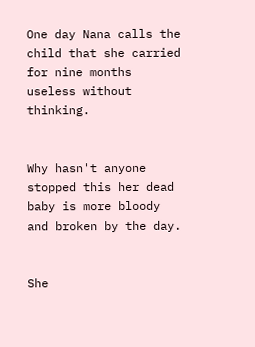One day Nana calls the child that she carried for nine months useless without thinking.


Why hasn't anyone stopped this her dead baby is more bloody and broken by the day.


She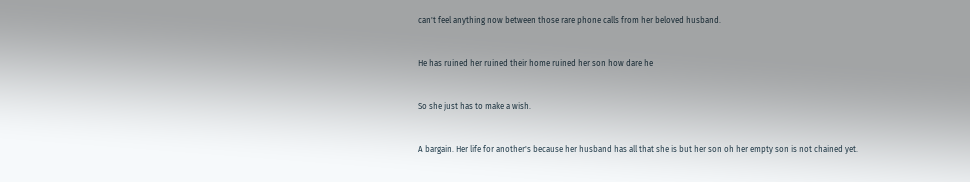can't feel anything now between those rare phone calls from her beloved husband.


He has ruined her ruined their home ruined her son how dare he


So she just has to make a wish.


A bargain. Her life for another's because her husband has all that she is but her son oh her empty son is not chained yet.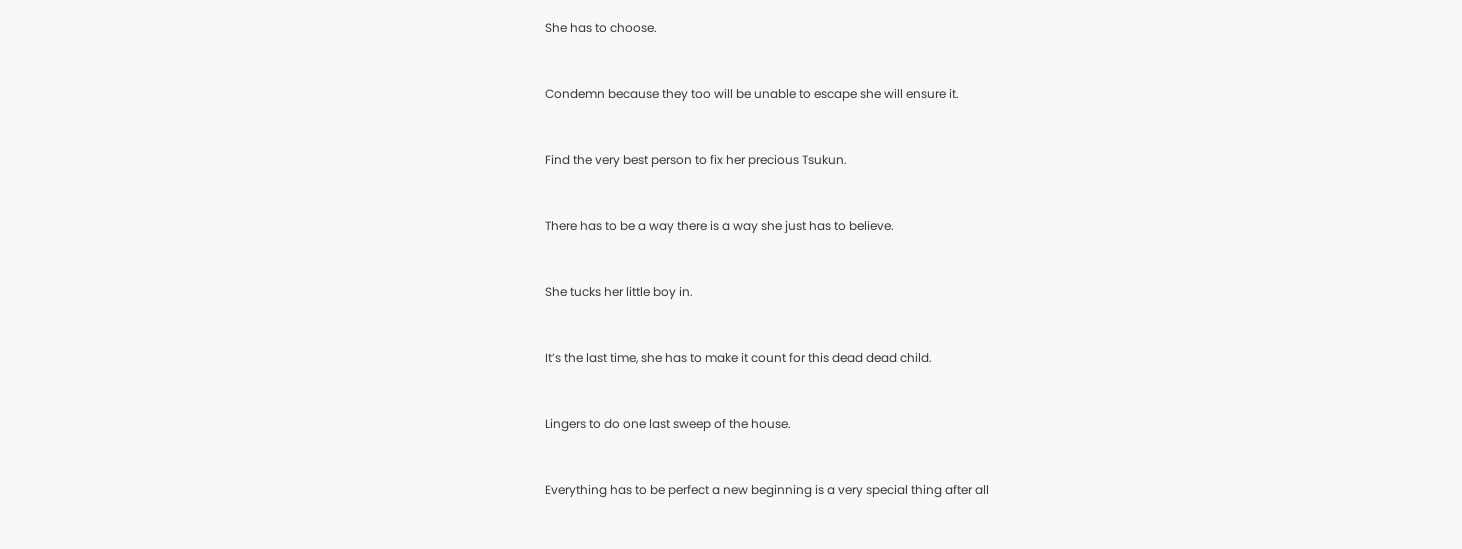She has to choose.


Condemn because they too will be unable to escape she will ensure it.


Find the very best person to fix her precious Tsukun.


There has to be a way there is a way she just has to believe.


She tucks her little boy in.


It’s the last time, she has to make it count for this dead dead child.


Lingers to do one last sweep of the house.


Everything has to be perfect a new beginning is a very special thing after all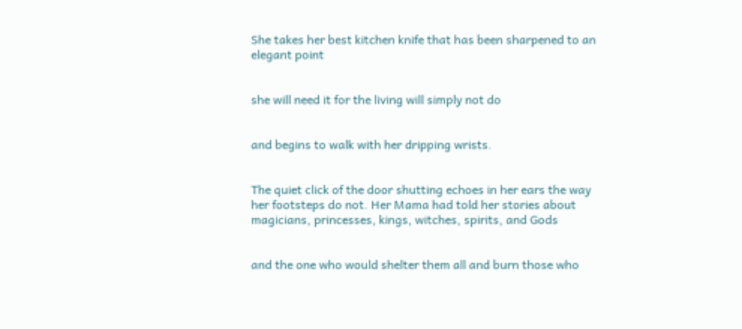She takes her best kitchen knife that has been sharpened to an elegant point


she will need it for the living will simply not do


and begins to walk with her dripping wrists.


The quiet click of the door shutting echoes in her ears the way her footsteps do not. Her Mama had told her stories about magicians, princesses, kings, witches, spirits, and Gods


and the one who would shelter them all and burn those who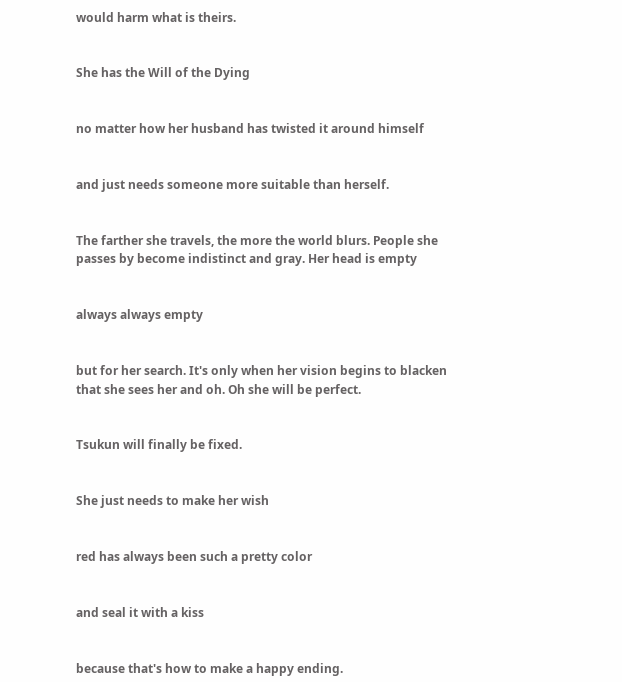would harm what is theirs.


She has the Will of the Dying


no matter how her husband has twisted it around himself


and just needs someone more suitable than herself.


The farther she travels, the more the world blurs. People she passes by become indistinct and gray. Her head is empty


always always empty


but for her search. It's only when her vision begins to blacken that she sees her and oh. Oh she will be perfect.


Tsukun will finally be fixed.


She just needs to make her wish


red has always been such a pretty color


and seal it with a kiss


because that's how to make a happy ending.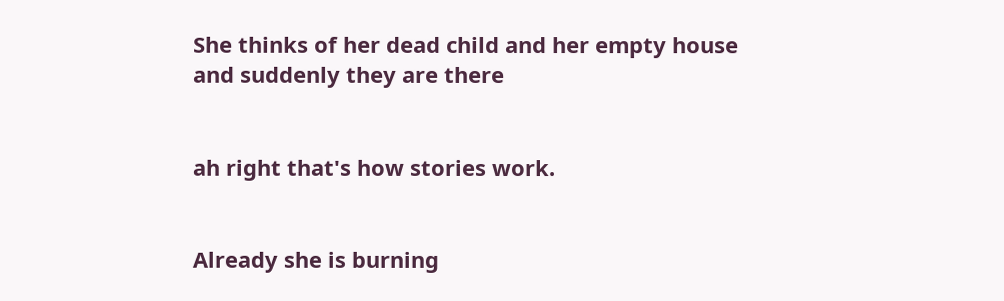She thinks of her dead child and her empty house and suddenly they are there


ah right that's how stories work.


Already she is burning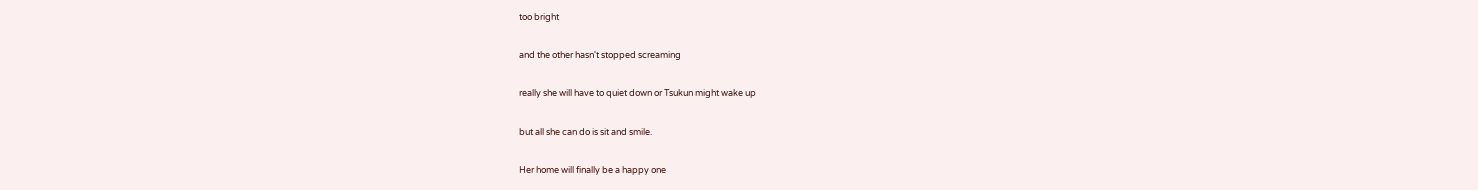too bright


and the other hasn't stopped screaming


really she will have to quiet down or Tsukun might wake up


but all she can do is sit and smile.


Her home will finally be a happy one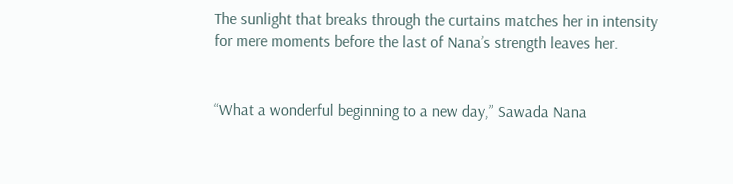The sunlight that breaks through the curtains matches her in intensity for mere moments before the last of Nana’s strength leaves her.


“What a wonderful beginning to a new day,” Sawada Nana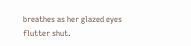breathes as her glazed eyes flutter shut.